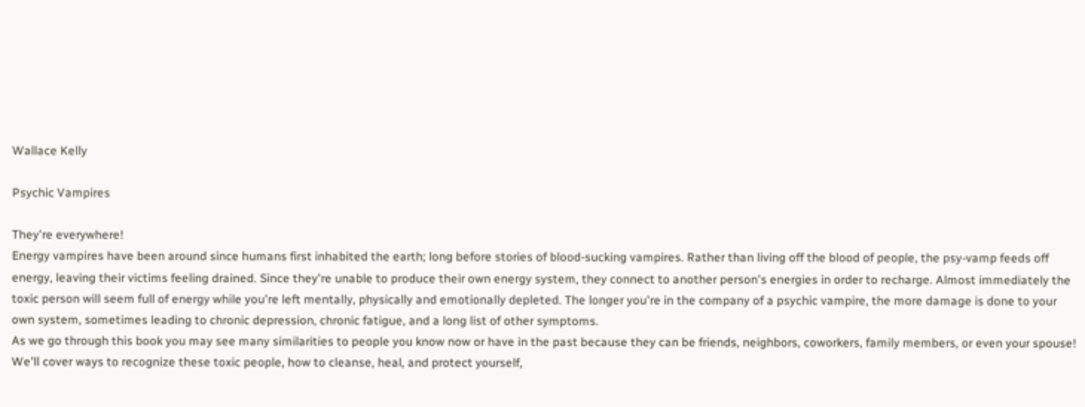Wallace Kelly

Psychic Vampires

They're everywhere!
Energy vampires have been around since humans first inhabited the earth; long before stories of blood-sucking vampires. Rather than living off the blood of people, the psy-vamp feeds off energy, leaving their victims feeling drained. Since they're unable to produce their own energy system, they connect to another person's energies in order to recharge. Almost immediately the toxic person will seem full of energy while you're left mentally, physically and emotionally depleted. The longer you're in the company of a psychic vampire, the more damage is done to your own system, sometimes leading to chronic depression, chronic fatigue, and a long list of other symptoms.
As we go through this book you may see many similarities to people you know now or have in the past because they can be friends, neighbors, coworkers, family members, or even your spouse! We'll cover ways to recognize these toxic people, how to cleanse, heal, and protect yourself,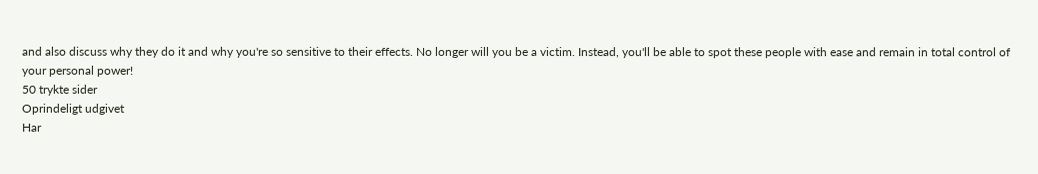and also discuss why they do it and why you're so sensitive to their effects. No longer will you be a victim. Instead, you'll be able to spot these people with ease and remain in total control of your personal power!
50 trykte sider
Oprindeligt udgivet
Har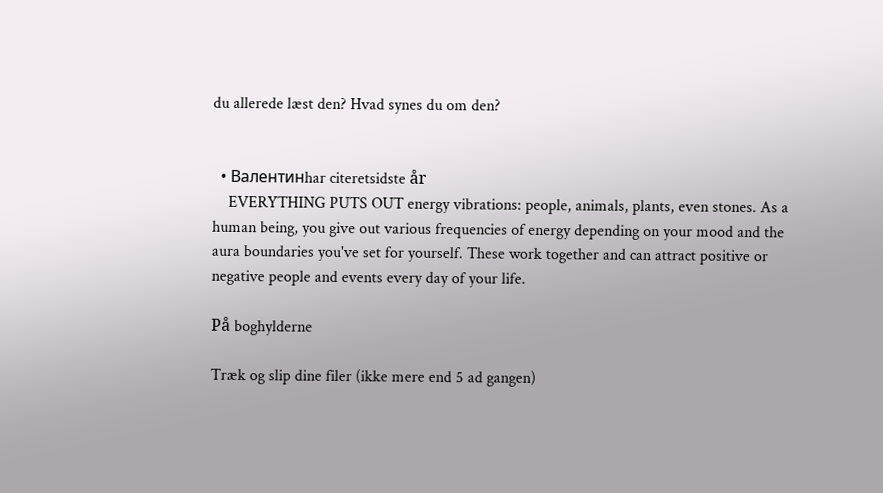du allerede læst den? Hvad synes du om den?


  • Валентинhar citeretsidste år
    EVERYTHING PUTS OUT energy vibrations: people, animals, plants, even stones. As a human being, you give out various frequencies of energy depending on your mood and the aura boundaries you've set for yourself. These work together and can attract positive or negative people and events every day of your life.

På boghylderne

Træk og slip dine filer (ikke mere end 5 ad gangen)